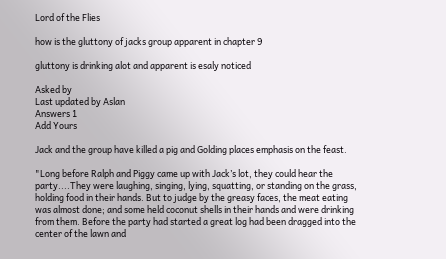Lord of the Flies

how is the gluttony of jacks group apparent in chapter 9

gluttony is drinking alot and apparent is esaly noticed

Asked by
Last updated by Aslan
Answers 1
Add Yours

Jack and the group have killed a pig and Golding places emphasis on the feast.

"Long before Ralph and Piggy came up with Jack’s lot, they could hear the party....They were laughing, singing, lying, squatting, or standing on the grass, holding food in their hands. But to judge by the greasy faces, the meat eating was almost done; and some held coconut shells in their hands and were drinking from them. Before the party had started a great log had been dragged into the center of the lawn and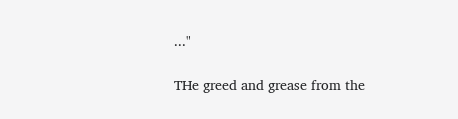..."

THe greed and grease from the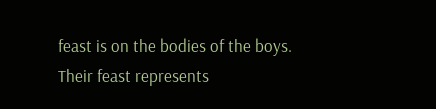feast is on the bodies of the boys. Their feast represents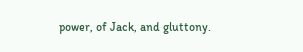power, of Jack, and gluttony.